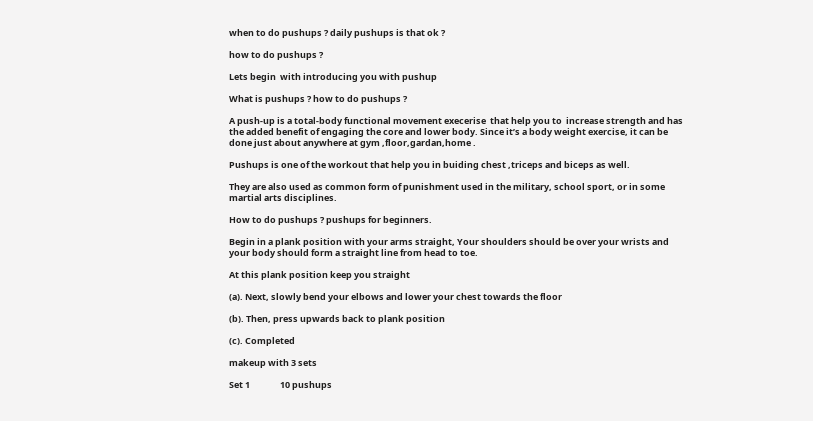when to do pushups ? daily pushups is that ok ?

how to do pushups ?

Lets begin  with introducing you with pushup

What is pushups ? how to do pushups ?

A push-up is a total-body functional movement execerise  that help you to  increase strength and has the added benefit of engaging the core and lower body. Since it’s a body weight exercise, it can be done just about anywhere at gym ,floor,gardan,home .

Pushups is one of the workout that help you in buiding chest ,triceps and biceps as well.

They are also used as common form of punishment used in the military, school sport, or in some martial arts disciplines.

How to do pushups ? pushups for beginners.

Begin in a plank position with your arms straight, Your shoulders should be over your wrists and your body should form a straight line from head to toe.

At this plank position keep you straight

(a). Next, slowly bend your elbows and lower your chest towards the floor

(b). Then, press upwards back to plank position

(c). Completed

makeup with 3 sets

Set 1               10 pushups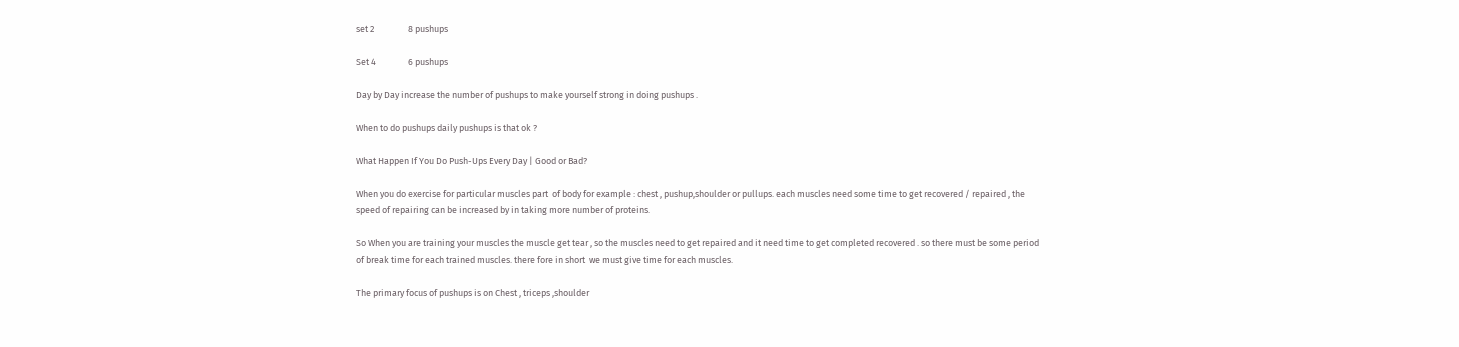set 2                 8 pushups

Set 4                6 pushups

Day by Day increase the number of pushups to make yourself strong in doing pushups .

When to do pushups daily pushups is that ok ?

What Happen If You Do Push-Ups Every Day | Good or Bad?

When you do exercise for particular muscles part  of body for example : chest , pushup,shoulder or pullups. each muscles need some time to get recovered / repaired , the speed of repairing can be increased by in taking more number of proteins.

So When you are training your muscles the muscle get tear , so the muscles need to get repaired and it need time to get completed recovered . so there must be some period of break time for each trained muscles. there fore in short  we must give time for each muscles.

The primary focus of pushups is on Chest , triceps ,shoulder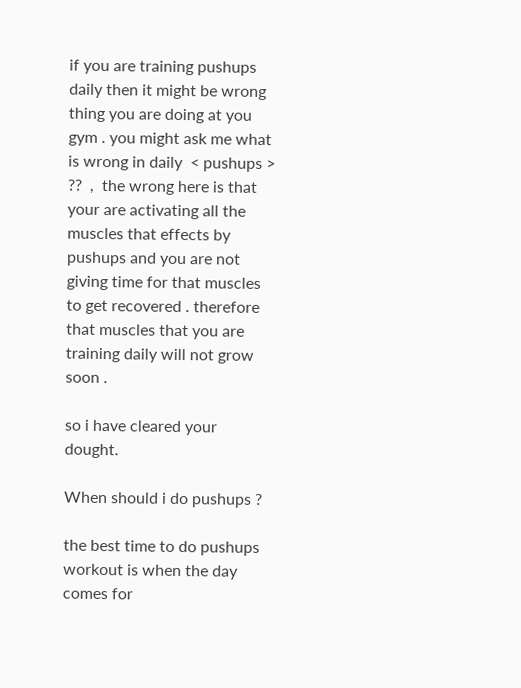if you are training pushups daily then it might be wrong  thing you are doing at you gym . you might ask me what is wrong in daily  < pushups > ??  ,  the wrong here is that your are activating all the muscles that effects by pushups and you are not giving time for that muscles to get recovered . therefore that muscles that you are training daily will not grow soon .

so i have cleared your dought.

When should i do pushups ?

the best time to do pushups workout is when the day comes for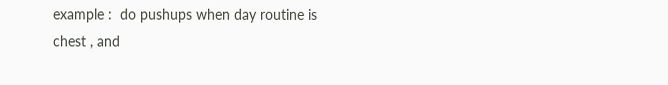example :  do pushups when day routine is chest , and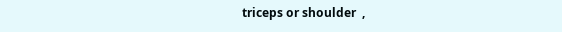triceps or shoulder  ,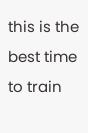this is the best time to train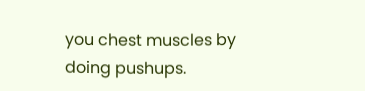you chest muscles by doing pushups.